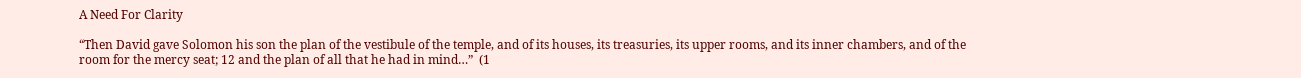A Need For Clarity

“Then David gave Solomon his son the plan of the vestibule of the temple, and of its houses, its treasuries, its upper rooms, and its inner chambers, and of the room for the mercy seat; 12 and the plan of all that he had in mind…”  (1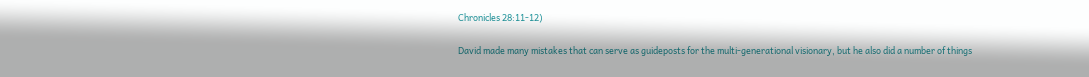Chronicles 28:11-12)

David made many mistakes that can serve as guideposts for the multi-generational visionary, but he also did a number of things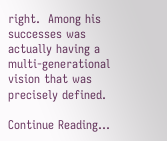right.  Among his successes was actually having a multi-generational vision that was precisely defined.

Continue Reading...